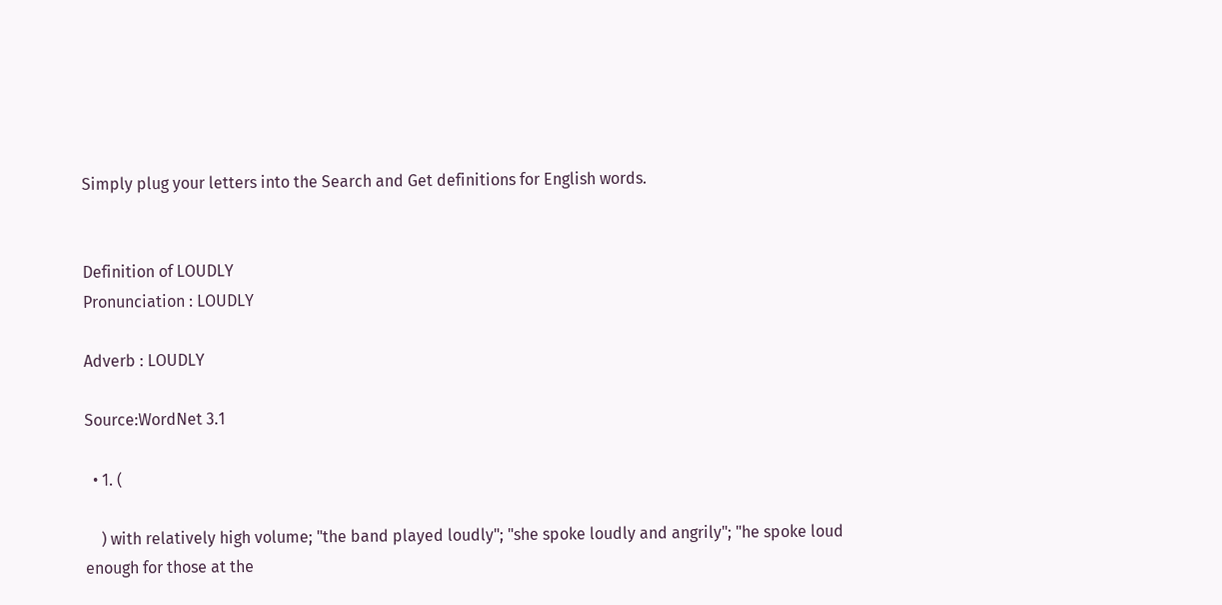Simply plug your letters into the Search and Get definitions for English words.


Definition of LOUDLY
Pronunciation : LOUDLY

Adverb : LOUDLY

Source:WordNet 3.1

  • 1. (

    ) with relatively high volume; "the band played loudly"; "she spoke loudly and angrily"; "he spoke loud enough for those at the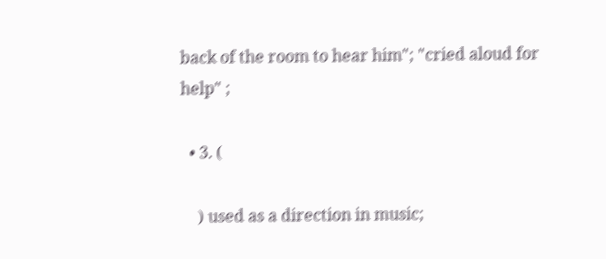back of the room to hear him"; "cried aloud for help" ;

  • 3. (

    ) used as a direction in music;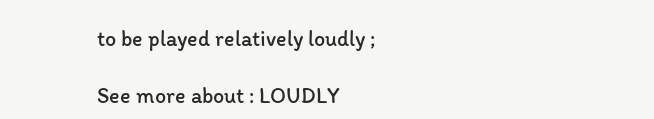to be played relatively loudly ;

See more about : LOUDLY